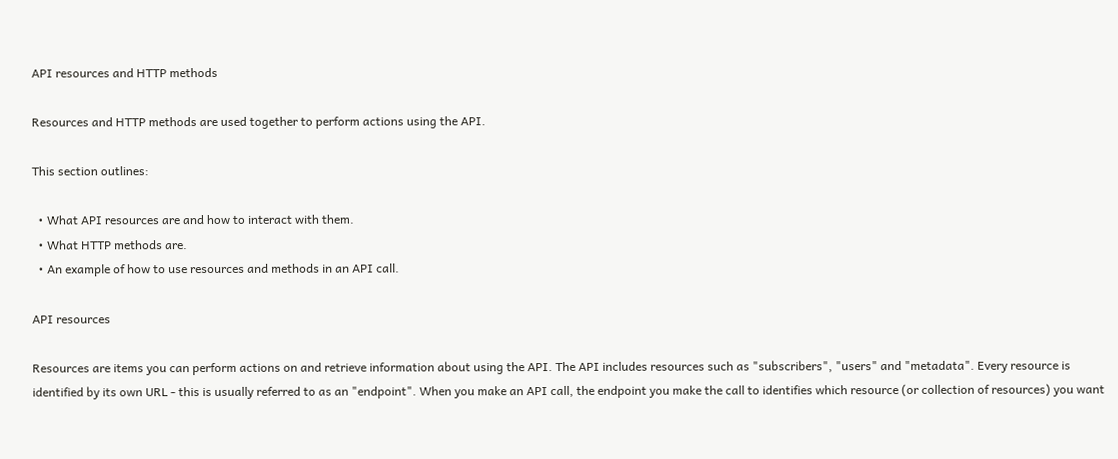API resources and HTTP methods

Resources and HTTP methods are used together to perform actions using the API.

This section outlines:

  • What API resources are and how to interact with them.
  • What HTTP methods are.
  • An example of how to use resources and methods in an API call.

API resources

Resources are items you can perform actions on and retrieve information about using the API. The API includes resources such as "subscribers", "users" and "metadata". Every resource is identified by its own URL - this is usually referred to as an "endpoint". When you make an API call, the endpoint you make the call to identifies which resource (or collection of resources) you want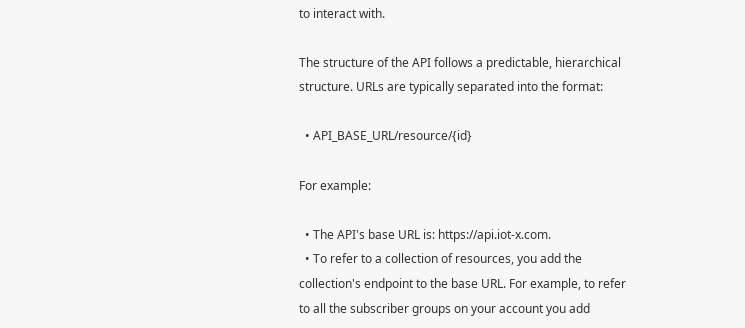to interact with.

The structure of the API follows a predictable, hierarchical structure. URLs are typically separated into the format:

  • API_BASE_URL/resource/{id}

For example:

  • The API's base URL is: https://api.iot-x.com.
  • To refer to a collection of resources, you add the collection's endpoint to the base URL. For example, to refer to all the subscriber groups on your account you add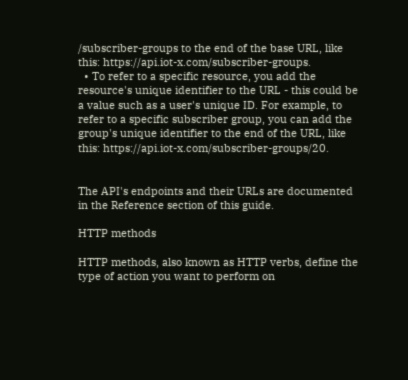/subscriber-groups to the end of the base URL, like this: https://api.iot-x.com/subscriber-groups.
  • To refer to a specific resource, you add the resource's unique identifier to the URL - this could be a value such as a user's unique ID. For example, to refer to a specific subscriber group, you can add the group's unique identifier to the end of the URL, like this: https://api.iot-x.com/subscriber-groups/20.


The API's endpoints and their URLs are documented in the Reference section of this guide.

HTTP methods

HTTP methods, also known as HTTP verbs, define the type of action you want to perform on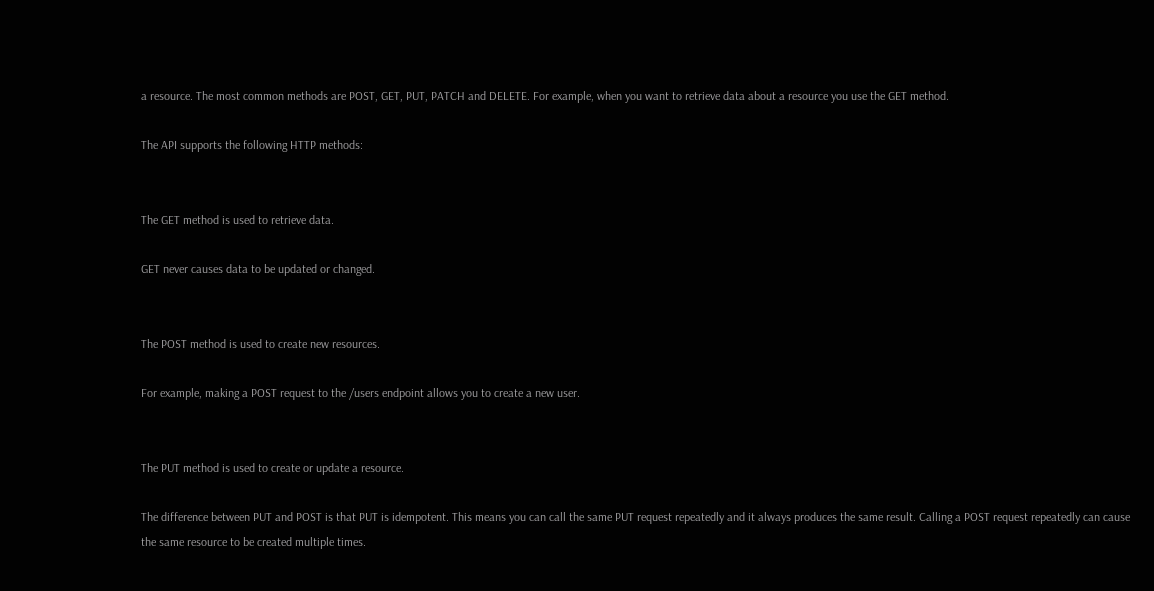a resource. The most common methods are POST, GET, PUT, PATCH and DELETE. For example, when you want to retrieve data about a resource you use the GET method.

The API supports the following HTTP methods:


The GET method is used to retrieve data.

GET never causes data to be updated or changed.


The POST method is used to create new resources.

For example, making a POST request to the /users endpoint allows you to create a new user.


The PUT method is used to create or update a resource.

The difference between PUT and POST is that PUT is idempotent. This means you can call the same PUT request repeatedly and it always produces the same result. Calling a POST request repeatedly can cause the same resource to be created multiple times.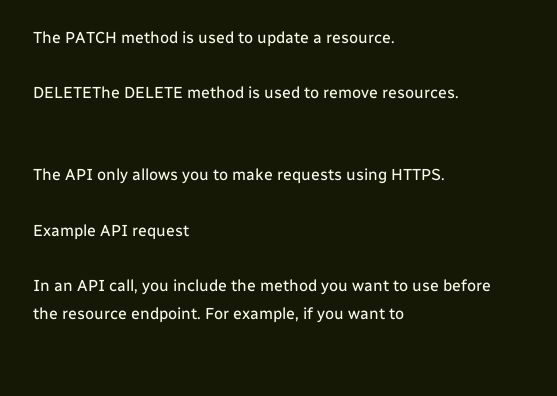The PATCH method is used to update a resource.

DELETEThe DELETE method is used to remove resources.


The API only allows you to make requests using HTTPS.

Example API request

In an API call, you include the method you want to use before the resource endpoint. For example, if you want to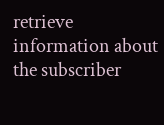retrieve information about the subscriber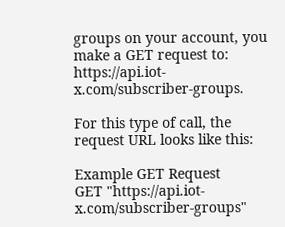groups on your account, you make a GET request to: https://api.iot-x.com/subscriber-groups.

For this type of call, the request URL looks like this:

Example GET Request
GET "https://api.iot-x.com/subscriber-groups"